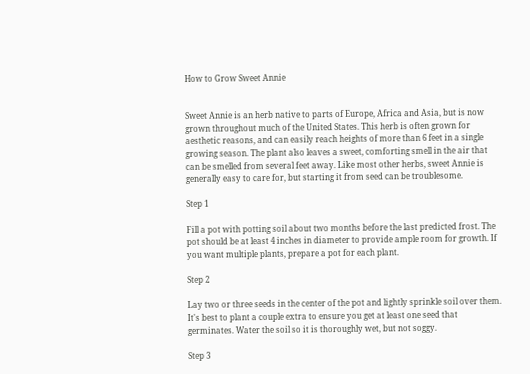How to Grow Sweet Annie


Sweet Annie is an herb native to parts of Europe, Africa and Asia, but is now grown throughout much of the United States. This herb is often grown for aesthetic reasons, and can easily reach heights of more than 6 feet in a single growing season. The plant also leaves a sweet, comforting smell in the air that can be smelled from several feet away. Like most other herbs, sweet Annie is generally easy to care for, but starting it from seed can be troublesome.

Step 1

Fill a pot with potting soil about two months before the last predicted frost. The pot should be at least 4 inches in diameter to provide ample room for growth. If you want multiple plants, prepare a pot for each plant.

Step 2

Lay two or three seeds in the center of the pot and lightly sprinkle soil over them. It's best to plant a couple extra to ensure you get at least one seed that germinates. Water the soil so it is thoroughly wet, but not soggy.

Step 3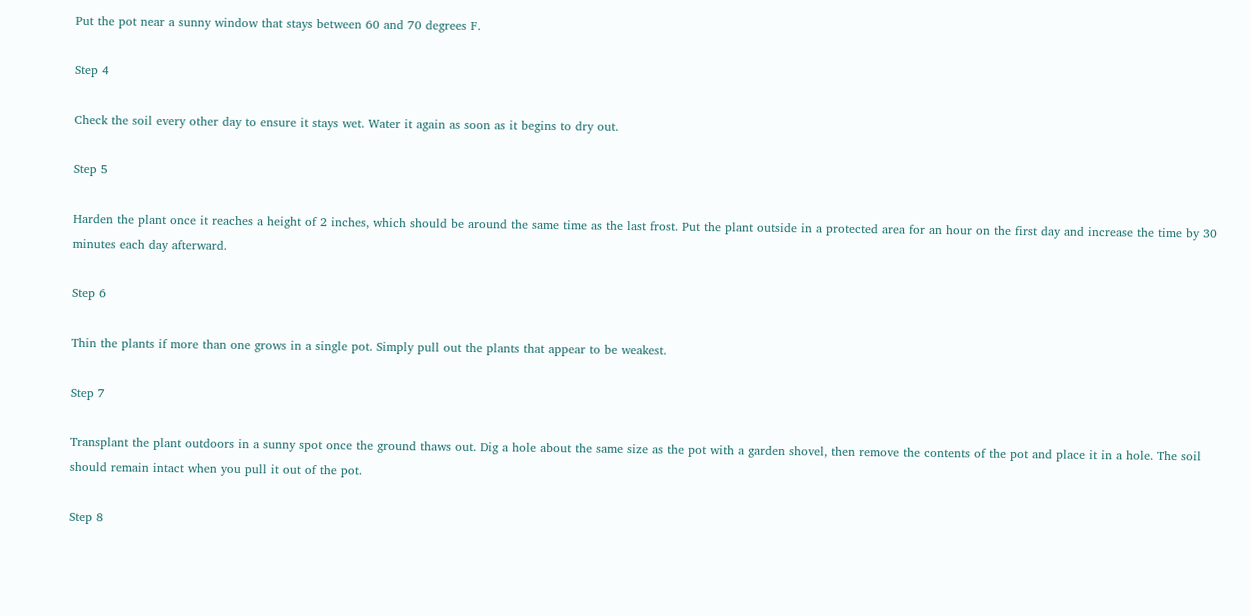Put the pot near a sunny window that stays between 60 and 70 degrees F.

Step 4

Check the soil every other day to ensure it stays wet. Water it again as soon as it begins to dry out.

Step 5

Harden the plant once it reaches a height of 2 inches, which should be around the same time as the last frost. Put the plant outside in a protected area for an hour on the first day and increase the time by 30 minutes each day afterward.

Step 6

Thin the plants if more than one grows in a single pot. Simply pull out the plants that appear to be weakest.

Step 7

Transplant the plant outdoors in a sunny spot once the ground thaws out. Dig a hole about the same size as the pot with a garden shovel, then remove the contents of the pot and place it in a hole. The soil should remain intact when you pull it out of the pot.

Step 8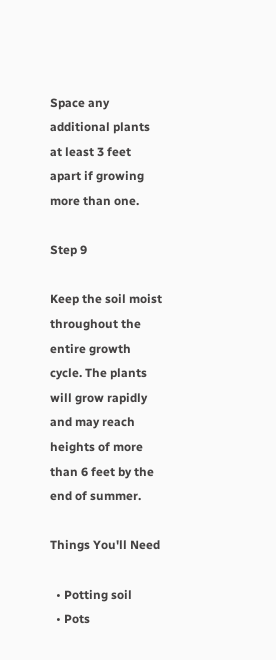Space any additional plants at least 3 feet apart if growing more than one.

Step 9

Keep the soil moist throughout the entire growth cycle. The plants will grow rapidly and may reach heights of more than 6 feet by the end of summer.

Things You'll Need

  • Potting soil
  • Pots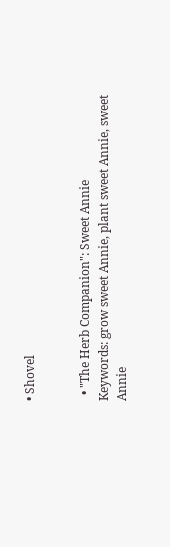• Shovel


  • "The Herb Companion": Sweet Annie
Keywords: grow sweet Annie, plant sweet Annie, sweet Annie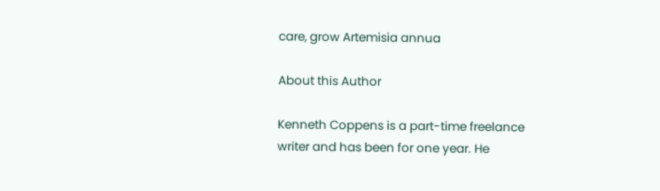care, grow Artemisia annua

About this Author

Kenneth Coppens is a part-time freelance writer and has been for one year. He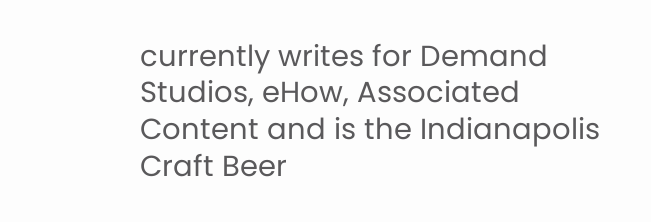currently writes for Demand Studios, eHow, Associated Content and is the Indianapolis Craft Beer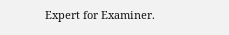Expert for Examiner.